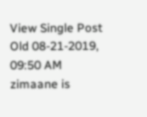View Single Post
Old 08-21-2019, 09:50 AM
zimaane is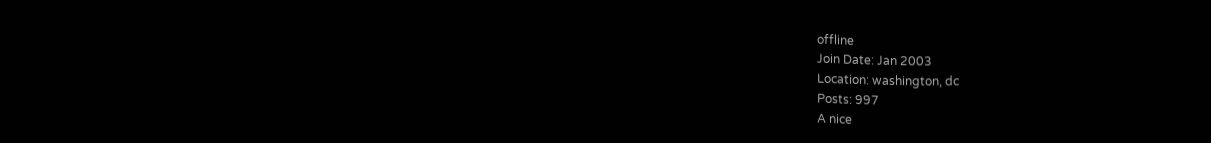offline
Join Date: Jan 2003
Location: washington, dc
Posts: 997
A nice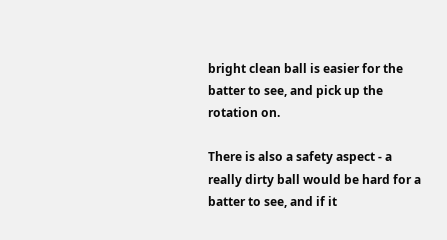bright clean ball is easier for the batter to see, and pick up the rotation on.

There is also a safety aspect - a really dirty ball would be hard for a batter to see, and if it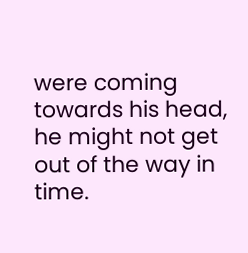were coming towards his head, he might not get out of the way in time.